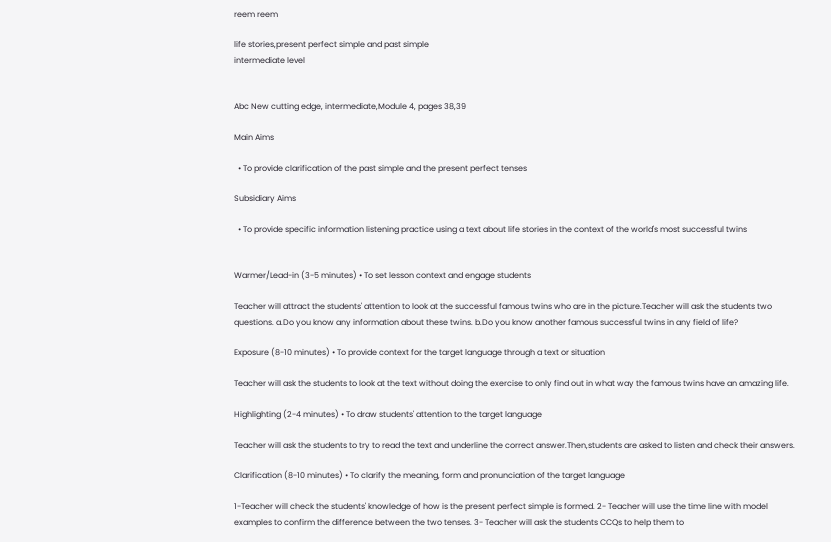reem reem

life stories,present perfect simple and past simple
intermediate level


Abc New cutting edge, intermediate,Module 4, pages 38,39

Main Aims

  • To provide clarification of the past simple and the present perfect tenses

Subsidiary Aims

  • To provide specific information listening practice using a text about life stories in the context of the world's most successful twins


Warmer/Lead-in (3-5 minutes) • To set lesson context and engage students

Teacher will attract the students' attention to look at the successful famous twins who are in the picture.Teacher will ask the students two questions. a.Do you know any information about these twins. b.Do you know another famous successful twins in any field of life?

Exposure (8-10 minutes) • To provide context for the target language through a text or situation

Teacher will ask the students to look at the text without doing the exercise to only find out in what way the famous twins have an amazing life.

Highlighting (2-4 minutes) • To draw students' attention to the target language

Teacher will ask the students to try to read the text and underline the correct answer.Then,students are asked to listen and check their answers.

Clarification (8-10 minutes) • To clarify the meaning, form and pronunciation of the target language

1-Teacher will check the students' knowledge of how is the present perfect simple is formed. 2- Teacher will use the time line with model examples to confirm the difference between the two tenses. 3- Teacher will ask the students CCQs to help them to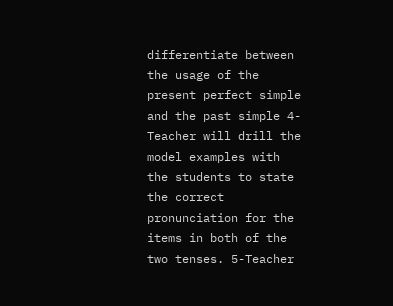differentiate between the usage of the present perfect simple and the past simple 4- Teacher will drill the model examples with the students to state the correct pronunciation for the items in both of the two tenses. 5-Teacher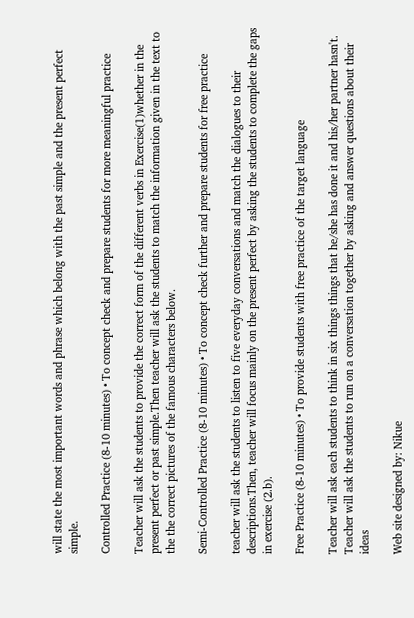will state the most important words and phrase which belong with the past simple and the present perfect simple.

Controlled Practice (8-10 minutes) • To concept check and prepare students for more meaningful practice

Teacher will ask the students to provide the correct form of the different verbs in Exercise(1)whether in the present perfect or past simple.Then teacher will ask the students to match the information given in the text to the the correct pictures of the famous characters below.

Semi-Controlled Practice (8-10 minutes) • To concept check further and prepare students for free practice

teacher will ask the students to listen to five everyday conversations and match the dialogues to their descriptions.Then, teacher will focus mainly on the present perfect by asking the students to complete the gaps in exercise (2.b).

Free Practice (8-10 minutes) • To provide students with free practice of the target language

Teacher will ask each students to think in six things things that he/she has done it and his/her partner hasn't. Teacher will ask the students to run on a conversation together by asking and answer questions about their ideas

Web site designed by: Nikue